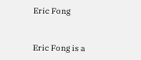Eric Fong


Eric Fong is a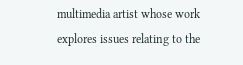multimedia artist whose work explores issues relating to the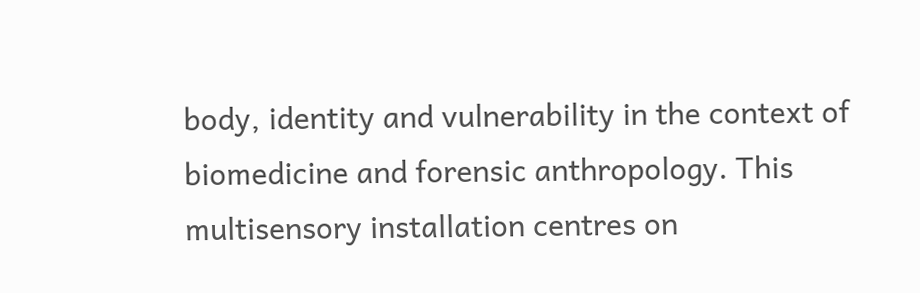body, identity and vulnerability in the context of biomedicine and forensic anthropology. This multisensory installation centres on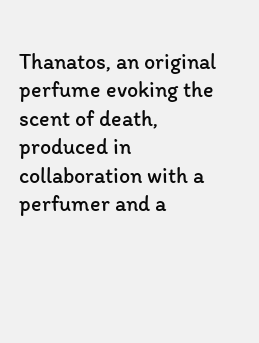Thanatos, an original perfume evoking the scent of death, produced in collaboration with a perfumer and a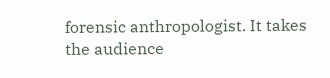forensic anthropologist. It takes the audience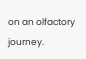on an olfactory journey.